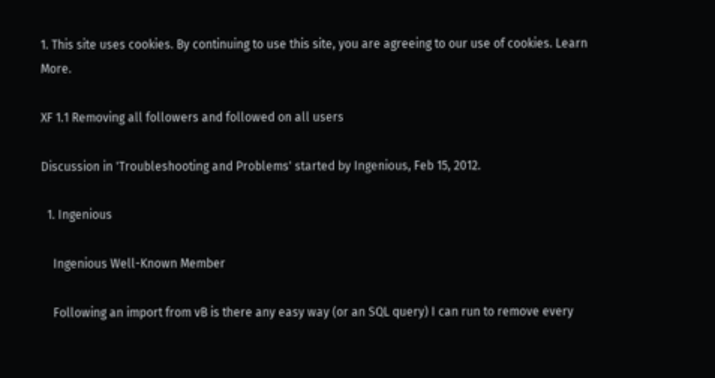1. This site uses cookies. By continuing to use this site, you are agreeing to our use of cookies. Learn More.

XF 1.1 Removing all followers and followed on all users

Discussion in 'Troubleshooting and Problems' started by Ingenious, Feb 15, 2012.

  1. Ingenious

    Ingenious Well-Known Member

    Following an import from vB is there any easy way (or an SQL query) I can run to remove every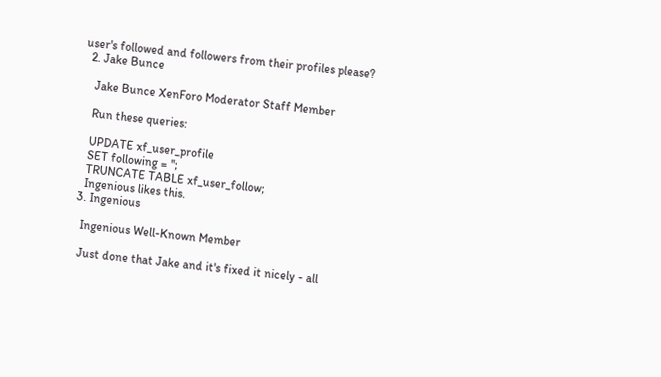user's followed and followers from their profiles please?
  2. Jake Bunce

    Jake Bunce XenForo Moderator Staff Member

    Run these queries:

    UPDATE xf_user_profile
    SET following = '';
    TRUNCATE TABLE xf_user_follow;
    Ingenious likes this.
  3. Ingenious

    Ingenious Well-Known Member

    Just done that Jake and it's fixed it nicely - all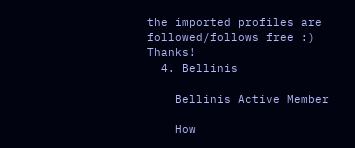the imported profiles are followed/follows free :) Thanks!
  4. Bellinis

    Bellinis Active Member

    How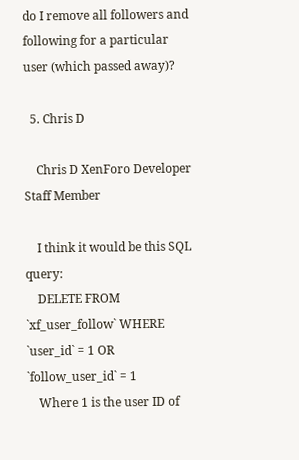do I remove all followers and following for a particular user (which passed away)?

  5. Chris D

    Chris D XenForo Developer Staff Member

    I think it would be this SQL query:
    DELETE FROM `xf_user_follow` WHERE `user_id` = 1 OR `follow_user_id` = 1
    Where 1 is the user ID of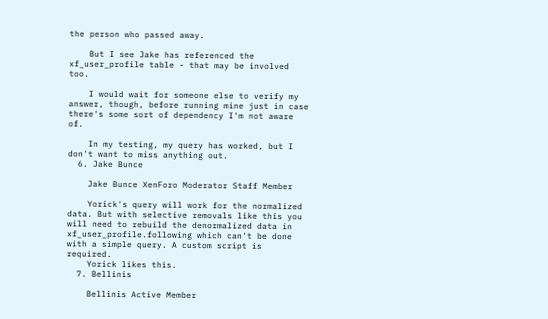the person who passed away.

    But I see Jake has referenced the xf_user_profile table - that may be involved too.

    I would wait for someone else to verify my answer, though, before running mine just in case there's some sort of dependency I'm not aware of.

    In my testing, my query has worked, but I don't want to miss anything out.
  6. Jake Bunce

    Jake Bunce XenForo Moderator Staff Member

    Yorick's query will work for the normalized data. But with selective removals like this you will need to rebuild the denormalized data in xf_user_profile.following which can't be done with a simple query. A custom script is required.
    Yorick likes this.
  7. Bellinis

    Bellinis Active Member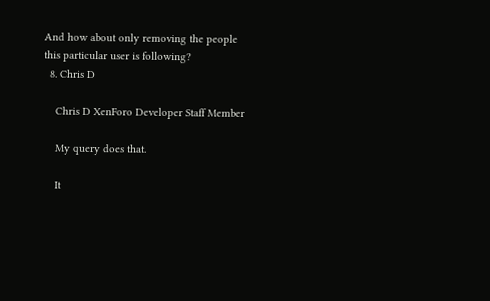And how about only removing the people this particular user is following?
  8. Chris D

    Chris D XenForo Developer Staff Member

    My query does that.

    It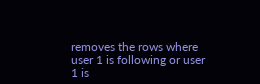removes the rows where user 1 is following or user 1 is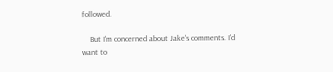followed.

    But I'm concerned about Jake's comments. I'd want to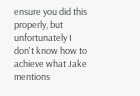ensure you did this properly, but unfortunately I don't know how to achieve what Jake mentions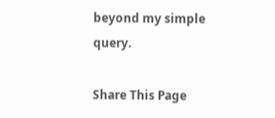beyond my simple query.

Share This Page